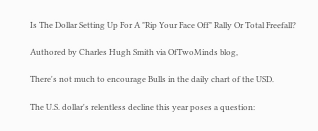Is The Dollar Setting Up For A "Rip Your Face Off" Rally Or Total Freefall?

Authored by Charles Hugh Smith via OfTwoMinds blog,

There's not much to encourage Bulls in the daily chart of the USD.

The U.S. dollar's relentless decline this year poses a question: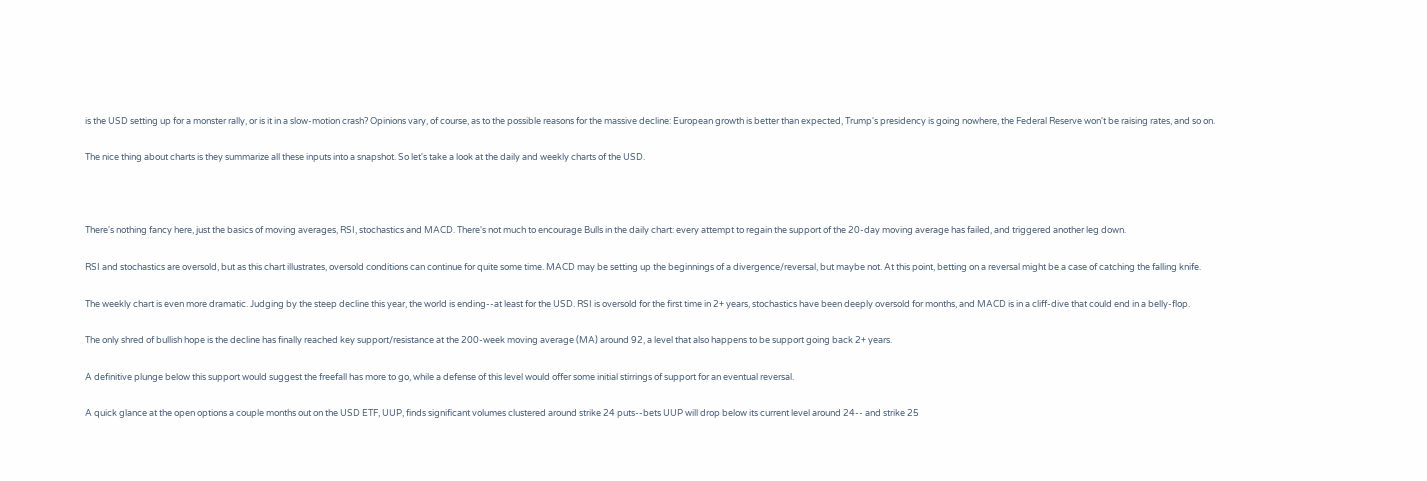is the USD setting up for a monster rally, or is it in a slow-motion crash? Opinions vary, of course, as to the possible reasons for the massive decline: European growth is better than expected, Trump's presidency is going nowhere, the Federal Reserve won't be raising rates, and so on.

The nice thing about charts is they summarize all these inputs into a snapshot. So let's take a look at the daily and weekly charts of the USD.



There's nothing fancy here, just the basics of moving averages, RSI, stochastics and MACD. There's not much to encourage Bulls in the daily chart: every attempt to regain the support of the 20-day moving average has failed, and triggered another leg down.

RSI and stochastics are oversold, but as this chart illustrates, oversold conditions can continue for quite some time. MACD may be setting up the beginnings of a divergence/reversal, but maybe not. At this point, betting on a reversal might be a case of catching the falling knife.

The weekly chart is even more dramatic. Judging by the steep decline this year, the world is ending--at least for the USD. RSI is oversold for the first time in 2+ years, stochastics have been deeply oversold for months, and MACD is in a cliff-dive that could end in a belly-flop.

The only shred of bullish hope is the decline has finally reached key support/resistance at the 200-week moving average (MA) around 92, a level that also happens to be support going back 2+ years.

A definitive plunge below this support would suggest the freefall has more to go, while a defense of this level would offer some initial stirrings of support for an eventual reversal.

A quick glance at the open options a couple months out on the USD ETF, UUP, finds significant volumes clustered around strike 24 puts--bets UUP will drop below its current level around 24-- and strike 25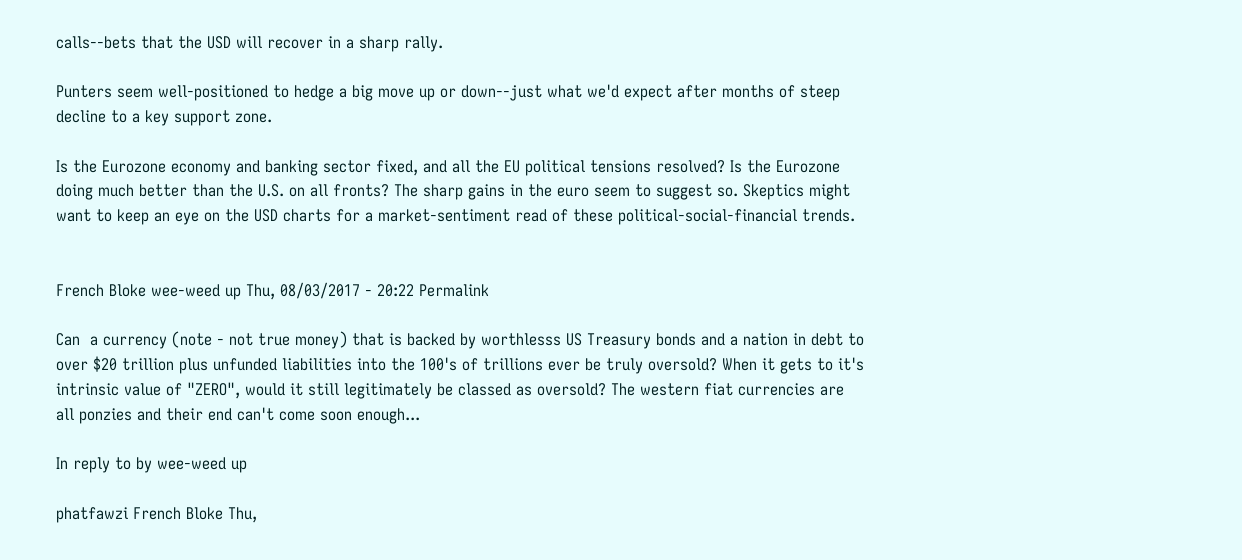calls--bets that the USD will recover in a sharp rally.

Punters seem well-positioned to hedge a big move up or down--just what we'd expect after months of steep decline to a key support zone.

Is the Eurozone economy and banking sector fixed, and all the EU political tensions resolved? Is the Eurozone doing much better than the U.S. on all fronts? The sharp gains in the euro seem to suggest so. Skeptics might want to keep an eye on the USD charts for a market-sentiment read of these political-social-financial trends.


French Bloke wee-weed up Thu, 08/03/2017 - 20:22 Permalink

Can  a currency (note - not true money) that is backed by worthlesss US Treasury bonds and a nation in debt to over $20 trillion plus unfunded liabilities into the 100's of trillions ever be truly oversold? When it gets to it's intrinsic value of "ZERO", would it still legitimately be classed as oversold? The western fiat currencies are all ponzies and their end can't come soon enough...

In reply to by wee-weed up

phatfawzi French Bloke Thu,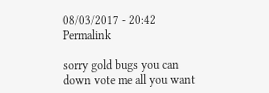08/03/2017 - 20:42 Permalink

sorry gold bugs you can down vote me all you want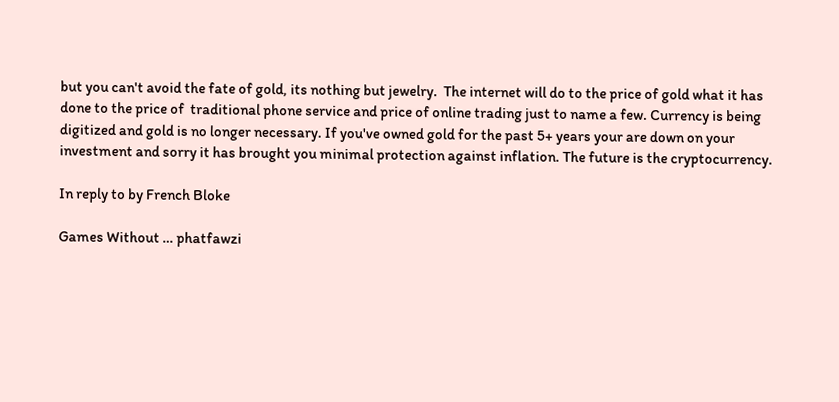but you can't avoid the fate of gold, its nothing but jewelry.  The internet will do to the price of gold what it has done to the price of  traditional phone service and price of online trading just to name a few. Currency is being digitized and gold is no longer necessary. If you've owned gold for the past 5+ years your are down on your investment and sorry it has brought you minimal protection against inflation. The future is the cryptocurrency.

In reply to by French Bloke

Games Without … phatfawzi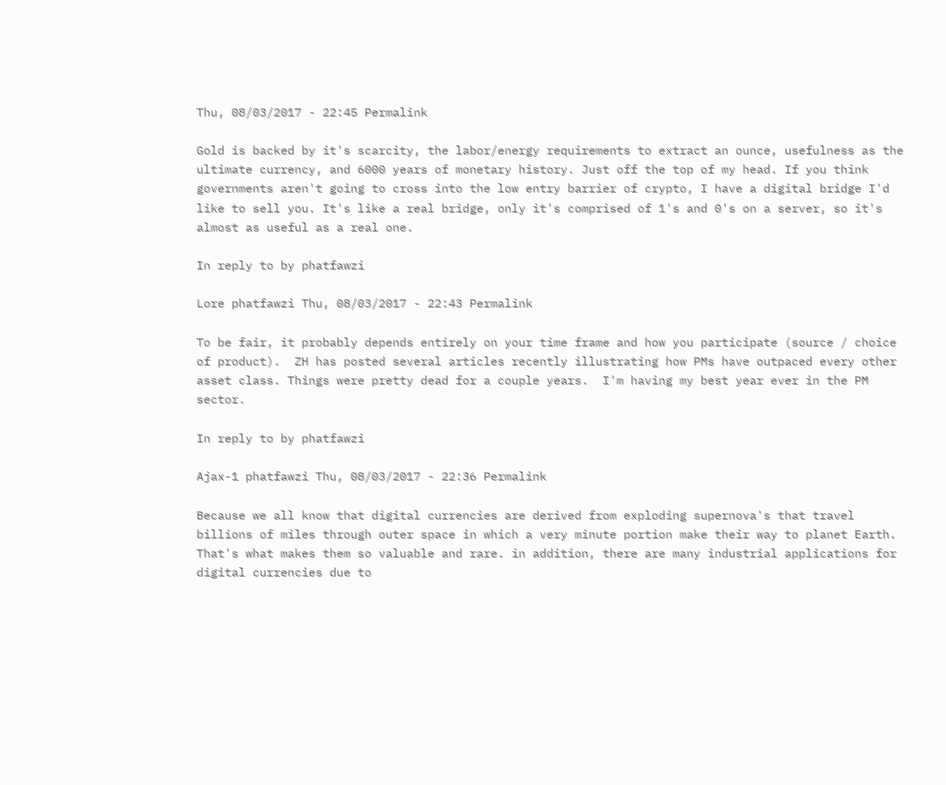Thu, 08/03/2017 - 22:45 Permalink

Gold is backed by it's scarcity, the labor/energy requirements to extract an ounce, usefulness as the ultimate currency, and 6000 years of monetary history. Just off the top of my head. If you think governments aren't going to cross into the low entry barrier of crypto, I have a digital bridge I'd like to sell you. It's like a real bridge, only it's comprised of 1's and 0's on a server, so it's almost as useful as a real one.

In reply to by phatfawzi

Lore phatfawzi Thu, 08/03/2017 - 22:43 Permalink

To be fair, it probably depends entirely on your time frame and how you participate (source / choice of product).  ZH has posted several articles recently illustrating how PMs have outpaced every other asset class. Things were pretty dead for a couple years.  I'm having my best year ever in the PM sector.

In reply to by phatfawzi

Ajax-1 phatfawzi Thu, 08/03/2017 - 22:36 Permalink

Because we all know that digital currencies are derived from exploding supernova's that travel billions of miles through outer space in which a very minute portion make their way to planet Earth. That's what makes them so valuable and rare. in addition, there are many industrial applications for digital currencies due to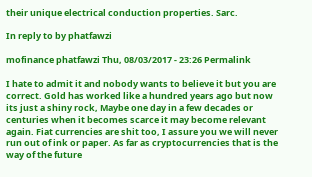their unique electrical conduction properties. Sarc.

In reply to by phatfawzi

mofinance phatfawzi Thu, 08/03/2017 - 23:26 Permalink

I hate to admit it and nobody wants to believe it but you are correct. Gold has worked like a hundred years ago but now its just a shiny rock, Maybe one day in a few decades or centuries when it becomes scarce it may become relevant again. Fiat currencies are shit too, I assure you we will never run out of ink or paper. As far as cryptocurrencies that is the way of the future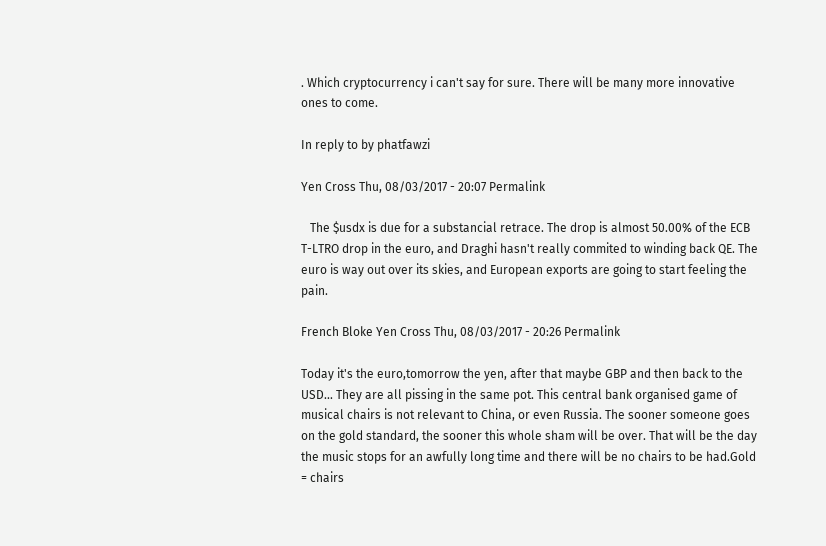. Which cryptocurrency i can't say for sure. There will be many more innovative ones to come.

In reply to by phatfawzi

Yen Cross Thu, 08/03/2017 - 20:07 Permalink

   The $usdx is due for a substancial retrace. The drop is almost 50.00% of the ECB T-LTRO drop in the euro, and Draghi hasn't really commited to winding back QE. The euro is way out over its skies, and European exports are going to start feeling the pain.

French Bloke Yen Cross Thu, 08/03/2017 - 20:26 Permalink

Today it's the euro,tomorrow the yen, after that maybe GBP and then back to the USD... They are all pissing in the same pot. This central bank organised game of musical chairs is not relevant to China, or even Russia. The sooner someone goes on the gold standard, the sooner this whole sham will be over. That will be the day the music stops for an awfully long time and there will be no chairs to be had.Gold = chairs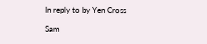In reply to by Yen Cross

Sam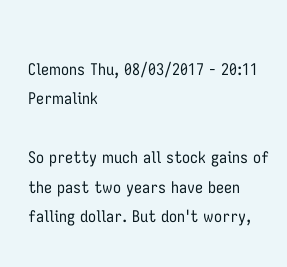Clemons Thu, 08/03/2017 - 20:11 Permalink

So pretty much all stock gains of the past two years have been falling dollar. But don't worry,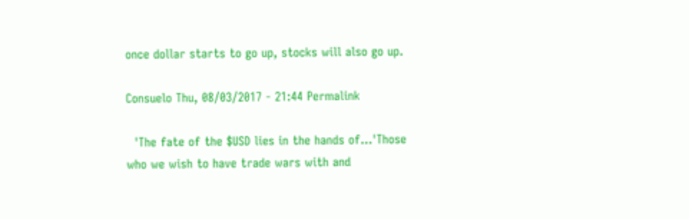once dollar starts to go up, stocks will also go up.

Consuelo Thu, 08/03/2017 - 21:44 Permalink

  'The fate of the $USD lies in the hands of...'Those who we wish to have trade wars with and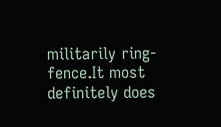militarily ring-fence.It most definitely does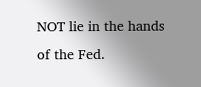NOT lie in the hands of the Fed.